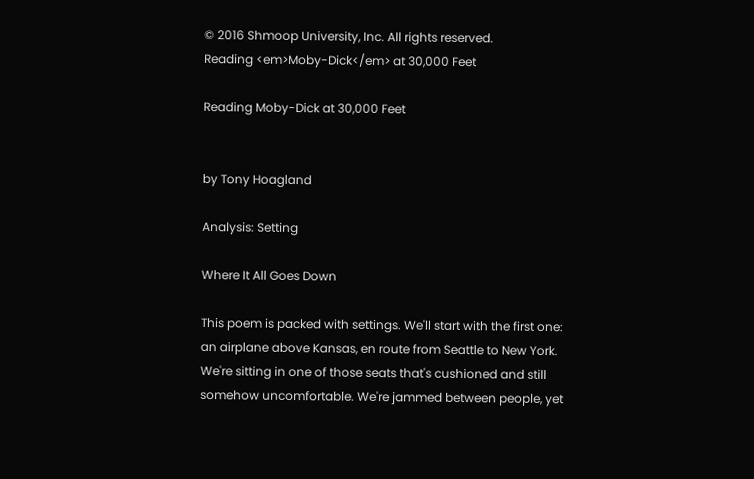© 2016 Shmoop University, Inc. All rights reserved.
Reading <em>Moby-Dick</em> at 30,000 Feet

Reading Moby-Dick at 30,000 Feet


by Tony Hoagland

Analysis: Setting

Where It All Goes Down

This poem is packed with settings. We'll start with the first one: an airplane above Kansas, en route from Seattle to New York. We're sitting in one of those seats that's cushioned and still somehow uncomfortable. We're jammed between people, yet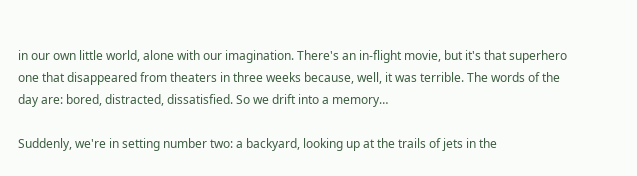in our own little world, alone with our imagination. There's an in-flight movie, but it's that superhero one that disappeared from theaters in three weeks because, well, it was terrible. The words of the day are: bored, distracted, dissatisfied. So we drift into a memory…

Suddenly, we're in setting number two: a backyard, looking up at the trails of jets in the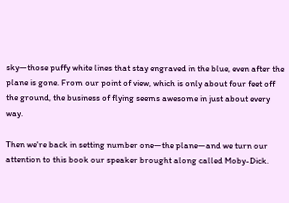sky—those puffy white lines that stay engraved in the blue, even after the plane is gone. From our point of view, which is only about four feet off the ground, the business of flying seems awesome in just about every way.

Then we're back in setting number one—the plane—and we turn our attention to this book our speaker brought along called Moby-Dick.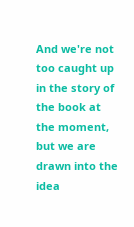And we're not too caught up in the story of the book at the moment, but we are drawn into the idea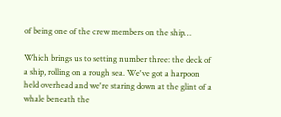of being one of the crew members on the ship…

Which brings us to setting number three: the deck of a ship, rolling on a rough sea. We've got a harpoon held overhead and we're staring down at the glint of a whale beneath the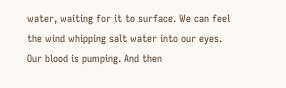water, waiting for it to surface. We can feel the wind whipping salt water into our eyes. Our blood is pumping. And then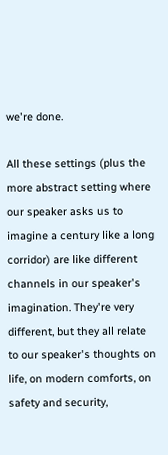we're done.

All these settings (plus the more abstract setting where our speaker asks us to imagine a century like a long corridor) are like different channels in our speaker's imagination. They're very different, but they all relate to our speaker's thoughts on life, on modern comforts, on safety and security,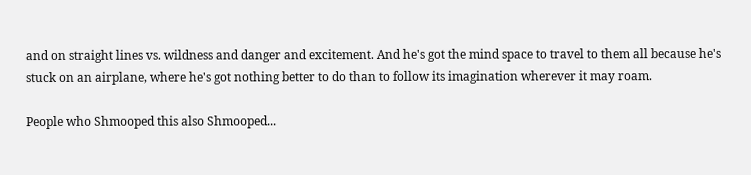and on straight lines vs. wildness and danger and excitement. And he's got the mind space to travel to them all because he's stuck on an airplane, where he's got nothing better to do than to follow its imagination wherever it may roam.

People who Shmooped this also Shmooped...